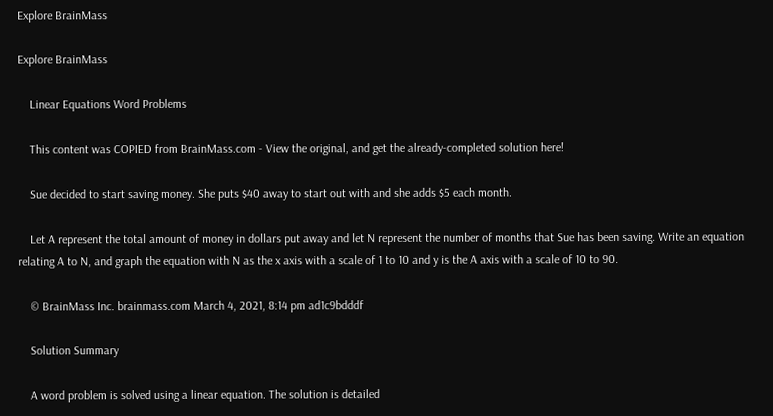Explore BrainMass

Explore BrainMass

    Linear Equations Word Problems

    This content was COPIED from BrainMass.com - View the original, and get the already-completed solution here!

    Sue decided to start saving money. She puts $40 away to start out with and she adds $5 each month.

    Let A represent the total amount of money in dollars put away and let N represent the number of months that Sue has been saving. Write an equation relating A to N, and graph the equation with N as the x axis with a scale of 1 to 10 and y is the A axis with a scale of 10 to 90.

    © BrainMass Inc. brainmass.com March 4, 2021, 8:14 pm ad1c9bdddf

    Solution Summary

    A word problem is solved using a linear equation. The solution is detailed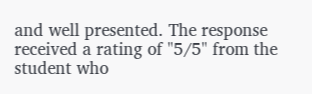and well presented. The response received a rating of "5/5" from the student who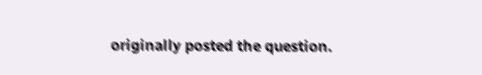originally posted the question.